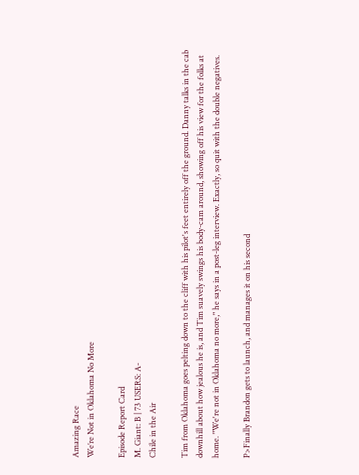Amazing Race
We’re Not in Oklahoma No More

Episode Report Card
M. Giant: B | 73 USERS: A-
Chile in the Air

Tim from Oklahoma goes pelting down to the cliff with his pilot's feet entirely off the ground. Danny talks in the cab downhill about how jealous he is, and Tim suavely swings his body-cam around, showing off his view for the folks at home. "We're not in Oklahoma no more," he says in a post-leg interview. Exactly, so quit with the double negatives.

P>Finally Brandon gets to launch, and manages it on his second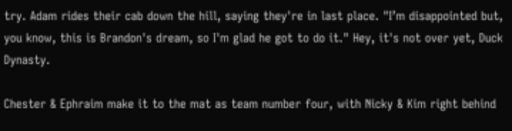try. Adam rides their cab down the hill, saying they're in last place. "I’m disappointed but, you know, this is Brandon's dream, so I'm glad he got to do it." Hey, it's not over yet, Duck Dynasty.

Chester & Ephraim make it to the mat as team number four, with Nicky & Kim right behind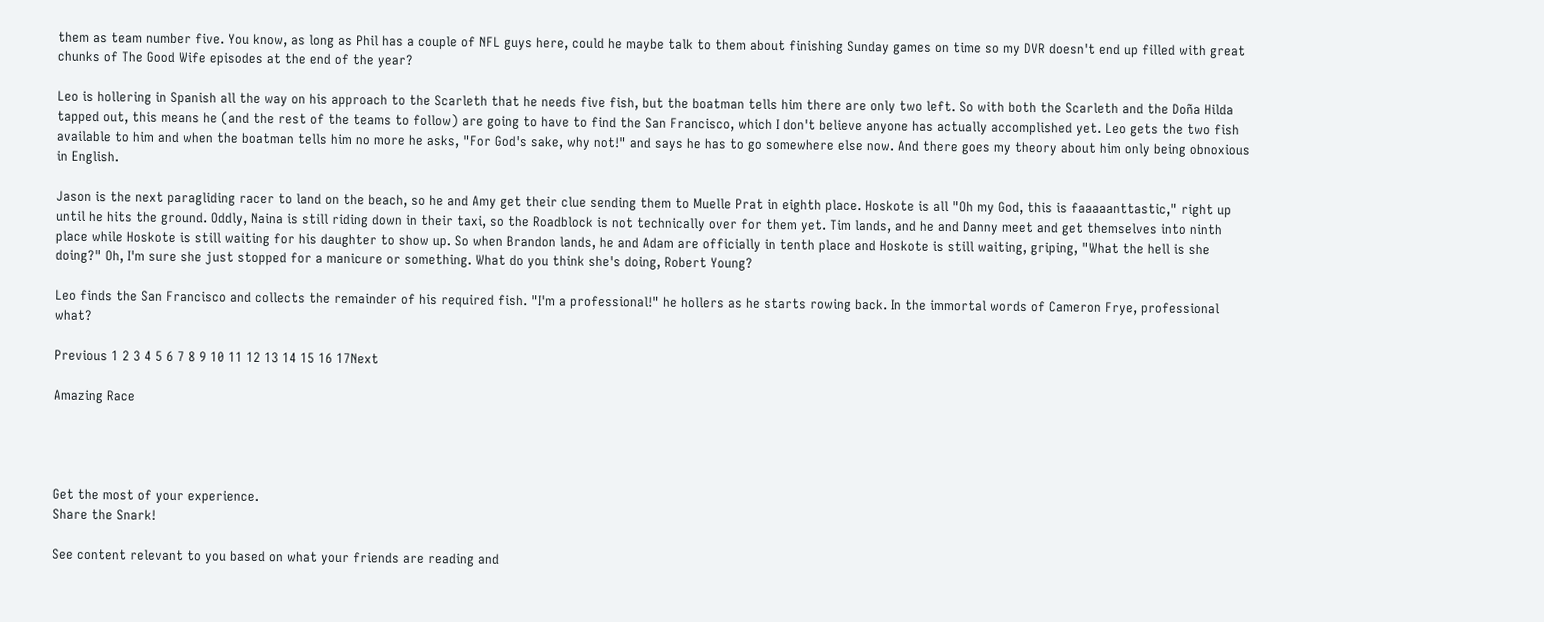them as team number five. You know, as long as Phil has a couple of NFL guys here, could he maybe talk to them about finishing Sunday games on time so my DVR doesn't end up filled with great chunks of The Good Wife episodes at the end of the year?

Leo is hollering in Spanish all the way on his approach to the Scarleth that he needs five fish, but the boatman tells him there are only two left. So with both the Scarleth and the Doña Hilda tapped out, this means he (and the rest of the teams to follow) are going to have to find the San Francisco, which I don't believe anyone has actually accomplished yet. Leo gets the two fish available to him and when the boatman tells him no more he asks, "For God's sake, why not!" and says he has to go somewhere else now. And there goes my theory about him only being obnoxious in English.

Jason is the next paragliding racer to land on the beach, so he and Amy get their clue sending them to Muelle Prat in eighth place. Hoskote is all "Oh my God, this is faaaaanttastic," right up until he hits the ground. Oddly, Naina is still riding down in their taxi, so the Roadblock is not technically over for them yet. Tim lands, and he and Danny meet and get themselves into ninth place while Hoskote is still waiting for his daughter to show up. So when Brandon lands, he and Adam are officially in tenth place and Hoskote is still waiting, griping, "What the hell is she doing?" Oh, I'm sure she just stopped for a manicure or something. What do you think she's doing, Robert Young?

Leo finds the San Francisco and collects the remainder of his required fish. "I'm a professional!" he hollers as he starts rowing back. In the immortal words of Cameron Frye, professional what?

Previous 1 2 3 4 5 6 7 8 9 10 11 12 13 14 15 16 17Next

Amazing Race




Get the most of your experience.
Share the Snark!

See content relevant to you based on what your friends are reading and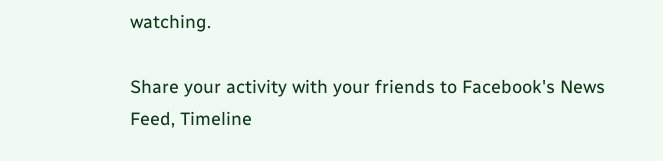watching.

Share your activity with your friends to Facebook's News Feed, Timeline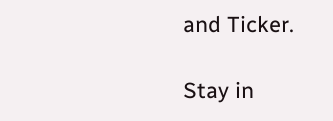and Ticker.

Stay in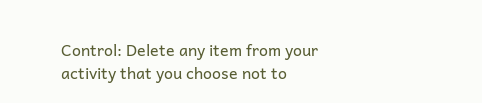Control: Delete any item from your activity that you choose not to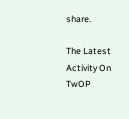share.

The Latest Activity On TwOP